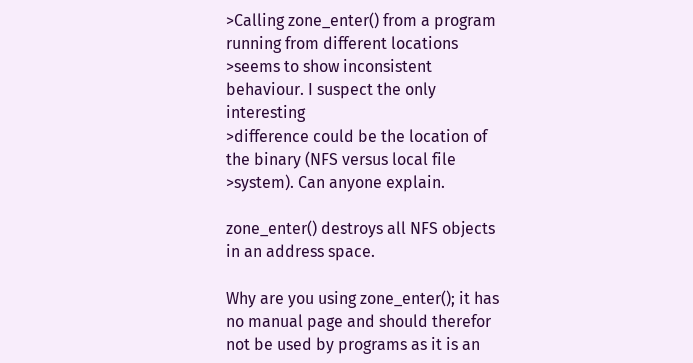>Calling zone_enter() from a program running from different locations
>seems to show inconsistent behaviour. I suspect the only interesting
>difference could be the location of the binary (NFS versus local file
>system). Can anyone explain.

zone_enter() destroys all NFS objects in an address space.

Why are you using zone_enter(); it has no manual page and should therefor
not be used by programs as it is an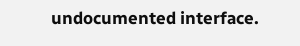undocumented interface.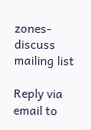zones-discuss mailing list

Reply via email to